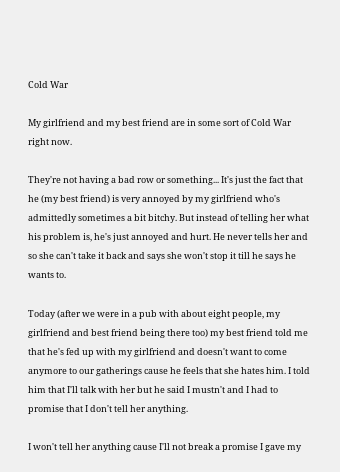Cold War

My girlfriend and my best friend are in some sort of Cold War right now.

They're not having a bad row or something... It's just the fact that he (my best friend) is very annoyed by my girlfriend who's admittedly sometimes a bit bitchy. But instead of telling her what his problem is, he's just annoyed and hurt. He never tells her and so she can't take it back and says she won't stop it till he says he wants to.

Today (after we were in a pub with about eight people, my girlfriend and best friend being there too) my best friend told me that he's fed up with my girlfriend and doesn't want to come anymore to our gatherings cause he feels that she hates him. I told him that I'll talk with her but he said I mustn't and I had to promise that I don't tell her anything.

I won't tell her anything cause I'll not break a promise I gave my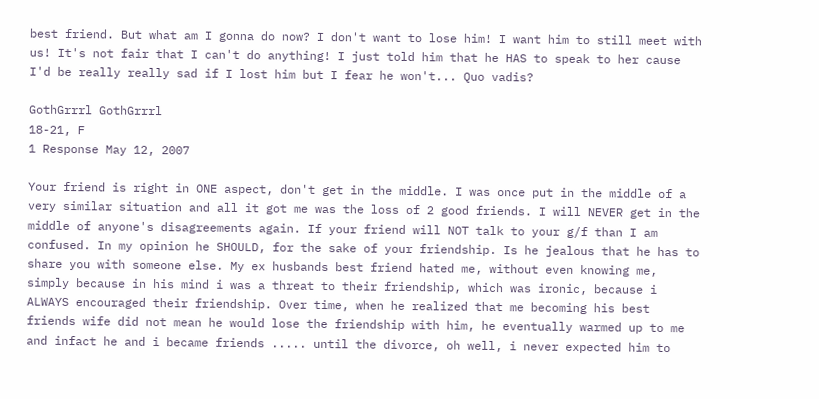best friend. But what am I gonna do now? I don't want to lose him! I want him to still meet with us! It's not fair that I can't do anything! I just told him that he HAS to speak to her cause I'd be really really sad if I lost him but I fear he won't... Quo vadis?

GothGrrrl GothGrrrl
18-21, F
1 Response May 12, 2007

Your friend is right in ONE aspect, don't get in the middle. I was once put in the middle of a very similar situation and all it got me was the loss of 2 good friends. I will NEVER get in the middle of anyone's disagreements again. If your friend will NOT talk to your g/f than I am confused. In my opinion he SHOULD, for the sake of your friendship. Is he jealous that he has to share you with someone else. My ex husbands best friend hated me, without even knowing me, simply because in his mind i was a threat to their friendship, which was ironic, because i ALWAYS encouraged their friendship. Over time, when he realized that me becoming his best friends wife did not mean he would lose the friendship with him, he eventually warmed up to me and infact he and i became friends ..... until the divorce, oh well, i never expected him to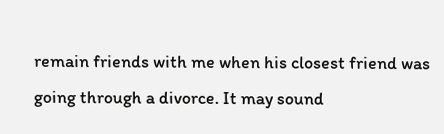remain friends with me when his closest friend was going through a divorce. It may sound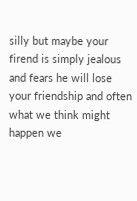silly but maybe your firend is simply jealous and fears he will lose your friendship and often what we think might happen we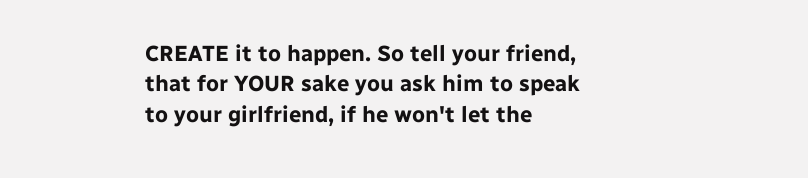CREATE it to happen. So tell your friend, that for YOUR sake you ask him to speak to your girlfriend, if he won't let the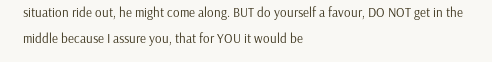situation ride out, he might come along. BUT do yourself a favour, DO NOT get in the middle because I assure you, that for YOU it would be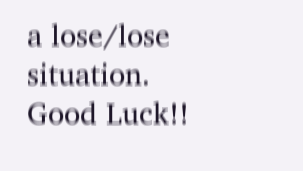a lose/lose situation. Good Luck!!